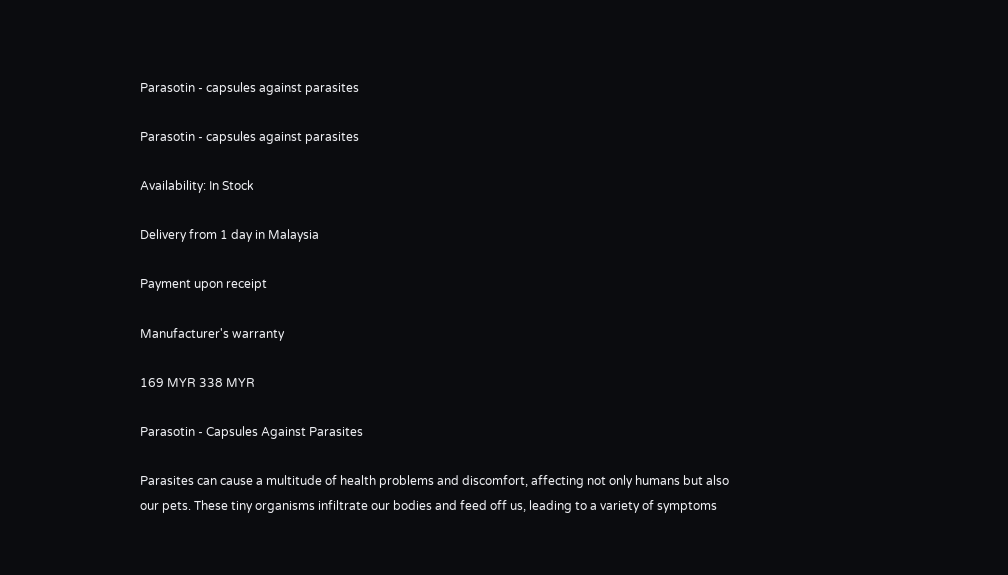Parasotin - capsules against parasites

Parasotin - capsules against parasites

Availability: In Stock

Delivery from 1 day in Malaysia

Payment upon receipt

Manufacturer's warranty

169 MYR 338 MYR

Parasotin - Capsules Against Parasites

Parasites can cause a multitude of health problems and discomfort, affecting not only humans but also our pets. These tiny organisms infiltrate our bodies and feed off us, leading to a variety of symptoms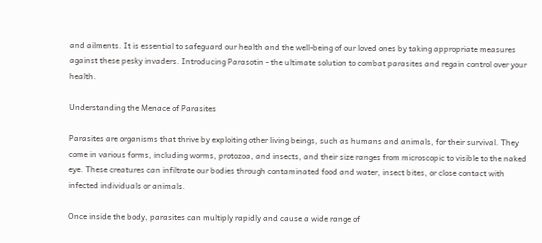and ailments. It is essential to safeguard our health and the well-being of our loved ones by taking appropriate measures against these pesky invaders. Introducing Parasotin - the ultimate solution to combat parasites and regain control over your health.

Understanding the Menace of Parasites

Parasites are organisms that thrive by exploiting other living beings, such as humans and animals, for their survival. They come in various forms, including worms, protozoa, and insects, and their size ranges from microscopic to visible to the naked eye. These creatures can infiltrate our bodies through contaminated food and water, insect bites, or close contact with infected individuals or animals.

Once inside the body, parasites can multiply rapidly and cause a wide range of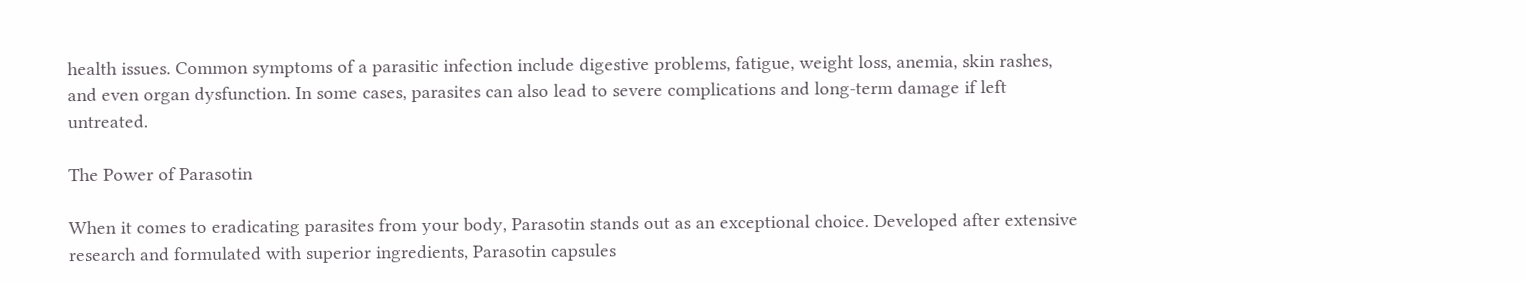health issues. Common symptoms of a parasitic infection include digestive problems, fatigue, weight loss, anemia, skin rashes, and even organ dysfunction. In some cases, parasites can also lead to severe complications and long-term damage if left untreated.

The Power of Parasotin

When it comes to eradicating parasites from your body, Parasotin stands out as an exceptional choice. Developed after extensive research and formulated with superior ingredients, Parasotin capsules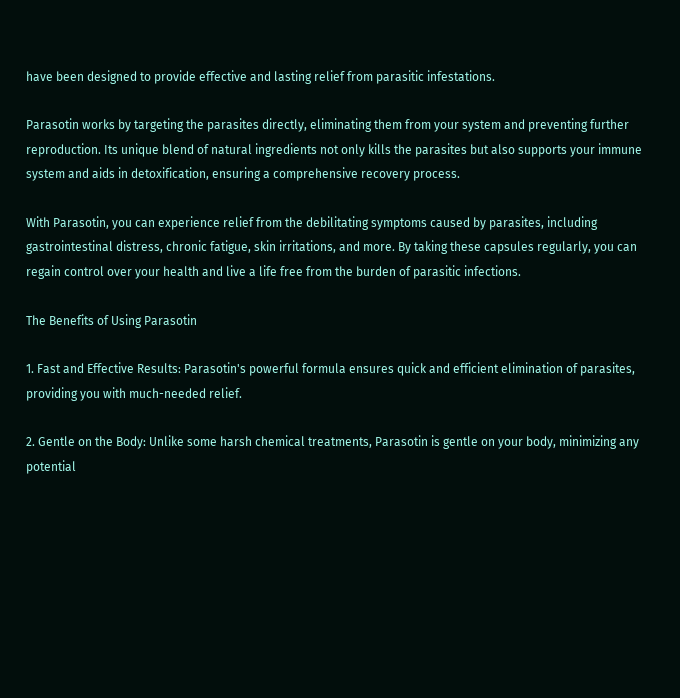have been designed to provide effective and lasting relief from parasitic infestations.

Parasotin works by targeting the parasites directly, eliminating them from your system and preventing further reproduction. Its unique blend of natural ingredients not only kills the parasites but also supports your immune system and aids in detoxification, ensuring a comprehensive recovery process.

With Parasotin, you can experience relief from the debilitating symptoms caused by parasites, including gastrointestinal distress, chronic fatigue, skin irritations, and more. By taking these capsules regularly, you can regain control over your health and live a life free from the burden of parasitic infections.

The Benefits of Using Parasotin

1. Fast and Effective Results: Parasotin's powerful formula ensures quick and efficient elimination of parasites, providing you with much-needed relief.

2. Gentle on the Body: Unlike some harsh chemical treatments, Parasotin is gentle on your body, minimizing any potential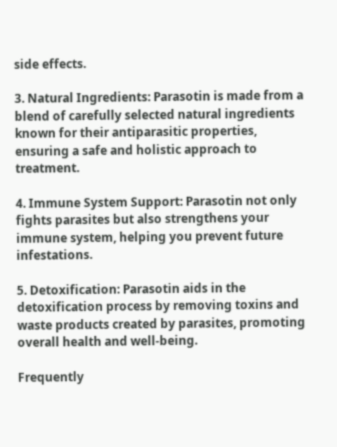side effects.

3. Natural Ingredients: Parasotin is made from a blend of carefully selected natural ingredients known for their antiparasitic properties, ensuring a safe and holistic approach to treatment.

4. Immune System Support: Parasotin not only fights parasites but also strengthens your immune system, helping you prevent future infestations.

5. Detoxification: Parasotin aids in the detoxification process by removing toxins and waste products created by parasites, promoting overall health and well-being.

Frequently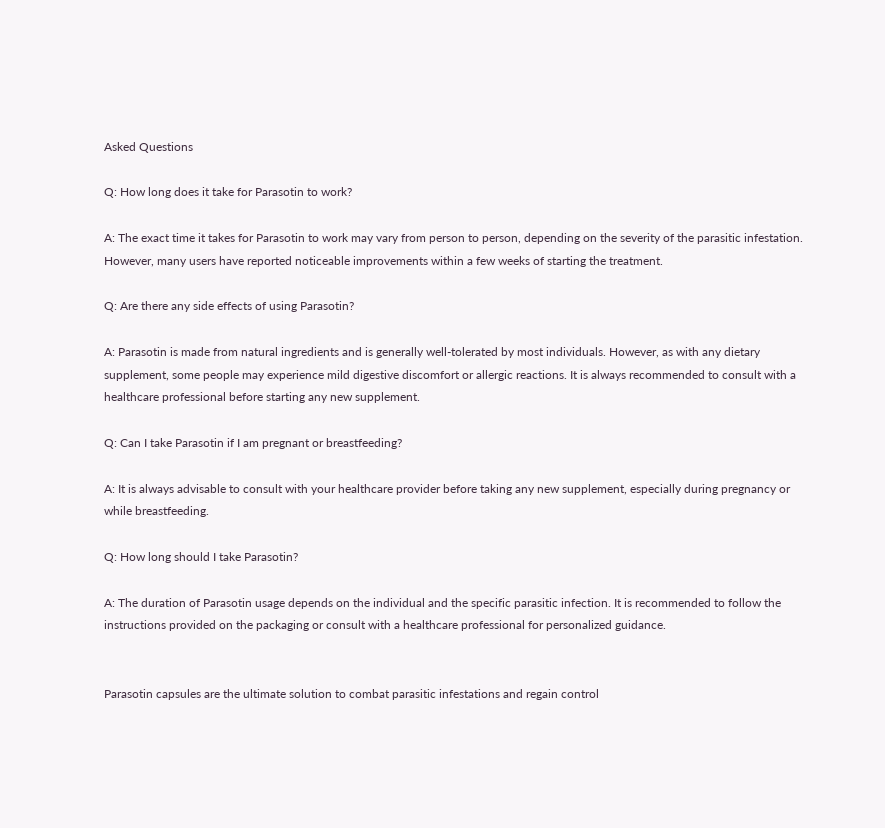Asked Questions

Q: How long does it take for Parasotin to work?

A: The exact time it takes for Parasotin to work may vary from person to person, depending on the severity of the parasitic infestation. However, many users have reported noticeable improvements within a few weeks of starting the treatment.

Q: Are there any side effects of using Parasotin?

A: Parasotin is made from natural ingredients and is generally well-tolerated by most individuals. However, as with any dietary supplement, some people may experience mild digestive discomfort or allergic reactions. It is always recommended to consult with a healthcare professional before starting any new supplement.

Q: Can I take Parasotin if I am pregnant or breastfeeding?

A: It is always advisable to consult with your healthcare provider before taking any new supplement, especially during pregnancy or while breastfeeding.

Q: How long should I take Parasotin?

A: The duration of Parasotin usage depends on the individual and the specific parasitic infection. It is recommended to follow the instructions provided on the packaging or consult with a healthcare professional for personalized guidance.


Parasotin capsules are the ultimate solution to combat parasitic infestations and regain control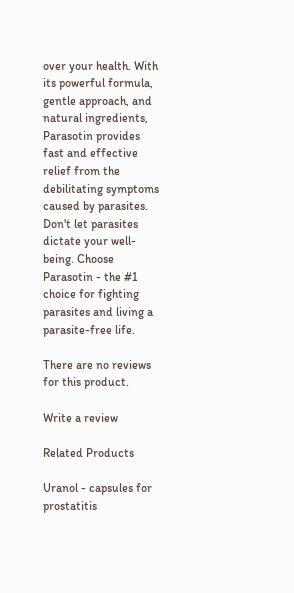over your health. With its powerful formula, gentle approach, and natural ingredients, Parasotin provides fast and effective relief from the debilitating symptoms caused by parasites. Don't let parasites dictate your well-being. Choose Parasotin - the #1 choice for fighting parasites and living a parasite-free life.

There are no reviews for this product.

Write a review

Related Products

Uranol - capsules for prostatitis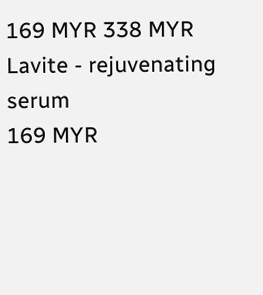169 MYR 338 MYR
Lavite - rejuvenating serum
169 MYR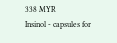338 MYR
Insinol - capsules for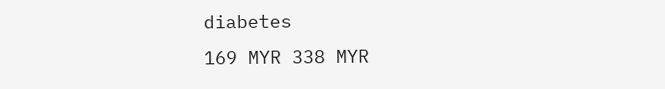diabetes
169 MYR 338 MYR